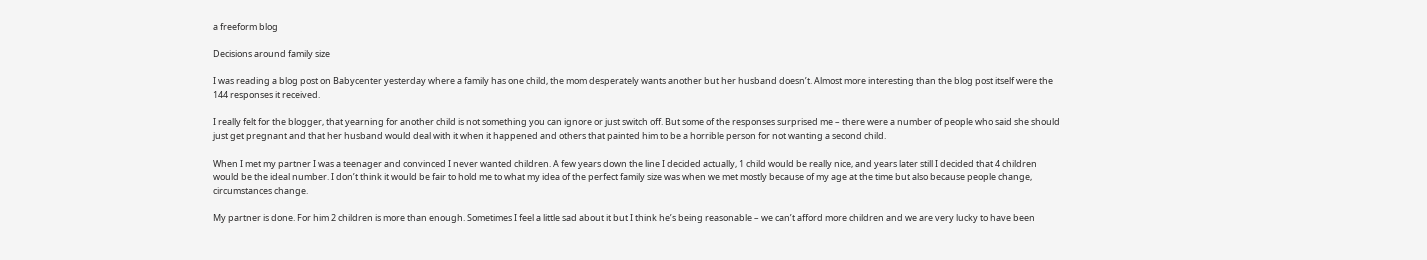a freeform blog

Decisions around family size

I was reading a blog post on Babycenter yesterday where a family has one child, the mom desperately wants another but her husband doesn’t. Almost more interesting than the blog post itself were the 144 responses it received.

I really felt for the blogger, that yearning for another child is not something you can ignore or just switch off. But some of the responses surprised me – there were a number of people who said she should just get pregnant and that her husband would deal with it when it happened and others that painted him to be a horrible person for not wanting a second child.

When I met my partner I was a teenager and convinced I never wanted children. A few years down the line I decided actually, 1 child would be really nice, and years later still I decided that 4 children would be the ideal number. I don’t think it would be fair to hold me to what my idea of the perfect family size was when we met mostly because of my age at the time but also because people change, circumstances change.

My partner is done. For him 2 children is more than enough. Sometimes I feel a little sad about it but I think he’s being reasonable – we can’t afford more children and we are very lucky to have been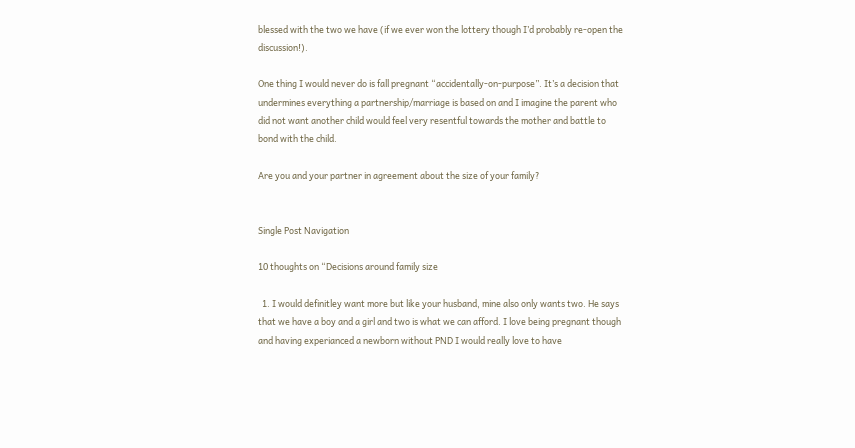blessed with the two we have (if we ever won the lottery though I’d probably re-open the discussion!).

One thing I would never do is fall pregnant “accidentally-on-purpose”. It’s a decision that undermines everything a partnership/marriage is based on and I imagine the parent who did not want another child would feel very resentful towards the mother and battle to bond with the child.

Are you and your partner in agreement about the size of your family?


Single Post Navigation

10 thoughts on “Decisions around family size

  1. I would definitley want more but like your husband, mine also only wants two. He says that we have a boy and a girl and two is what we can afford. I love being pregnant though and having experianced a newborn without PND I would really love to have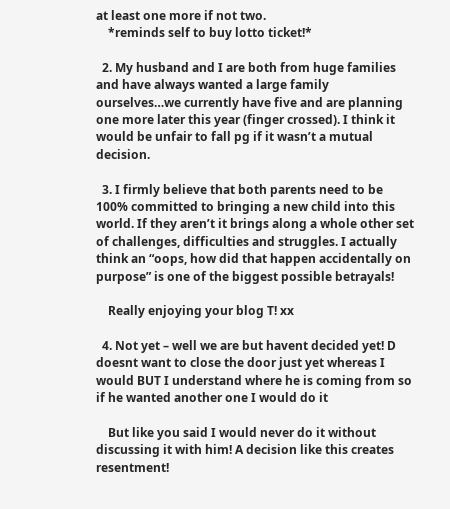at least one more if not two.
    *reminds self to buy lotto ticket!*

  2. My husband and I are both from huge families and have always wanted a large family ourselves…we currently have five and are planning one more later this year (finger crossed). I think it would be unfair to fall pg if it wasn’t a mutual decision.

  3. I firmly believe that both parents need to be 100% committed to bringing a new child into this world. If they aren’t it brings along a whole other set of challenges, difficulties and struggles. I actually think an “oops, how did that happen accidentally on purpose” is one of the biggest possible betrayals!

    Really enjoying your blog T! xx

  4. Not yet – well we are but havent decided yet! D doesnt want to close the door just yet whereas I would BUT I understand where he is coming from so if he wanted another one I would do it

    But like you said I would never do it without discussing it with him! A decision like this creates resentment!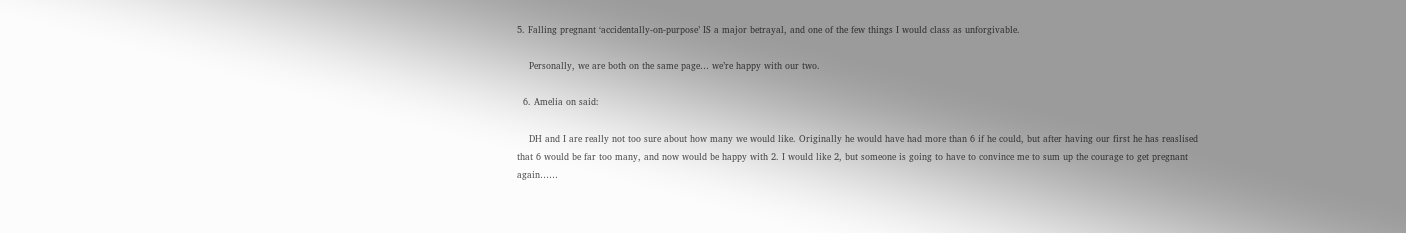5. Falling pregnant ‘accidentally-on-purpose’ IS a major betrayal, and one of the few things I would class as unforgivable.

    Personally, we are both on the same page… we’re happy with our two.

  6. Amelia on said:

    DH and I are really not too sure about how many we would like. Originally he would have had more than 6 if he could, but after having our first he has reaslised that 6 would be far too many, and now would be happy with 2. I would like 2, but someone is going to have to convince me to sum up the courage to get pregnant again……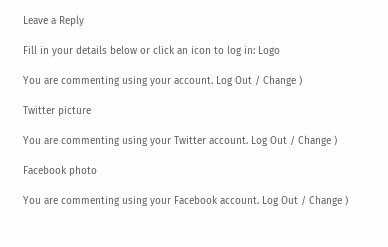Leave a Reply

Fill in your details below or click an icon to log in: Logo

You are commenting using your account. Log Out / Change )

Twitter picture

You are commenting using your Twitter account. Log Out / Change )

Facebook photo

You are commenting using your Facebook account. Log Out / Change )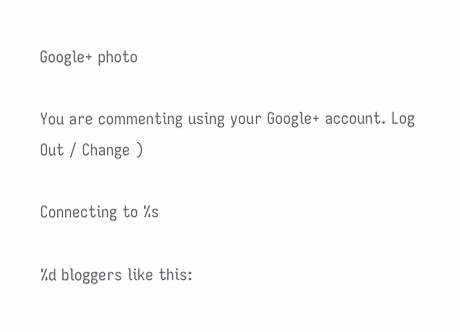Google+ photo

You are commenting using your Google+ account. Log Out / Change )

Connecting to %s

%d bloggers like this: